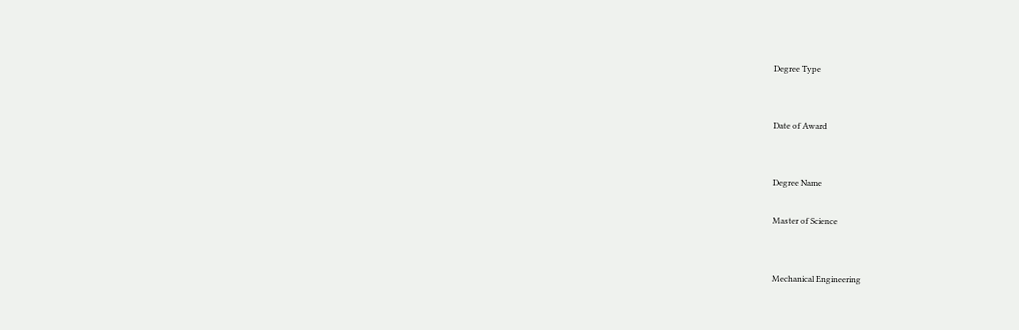Degree Type


Date of Award


Degree Name

Master of Science


Mechanical Engineering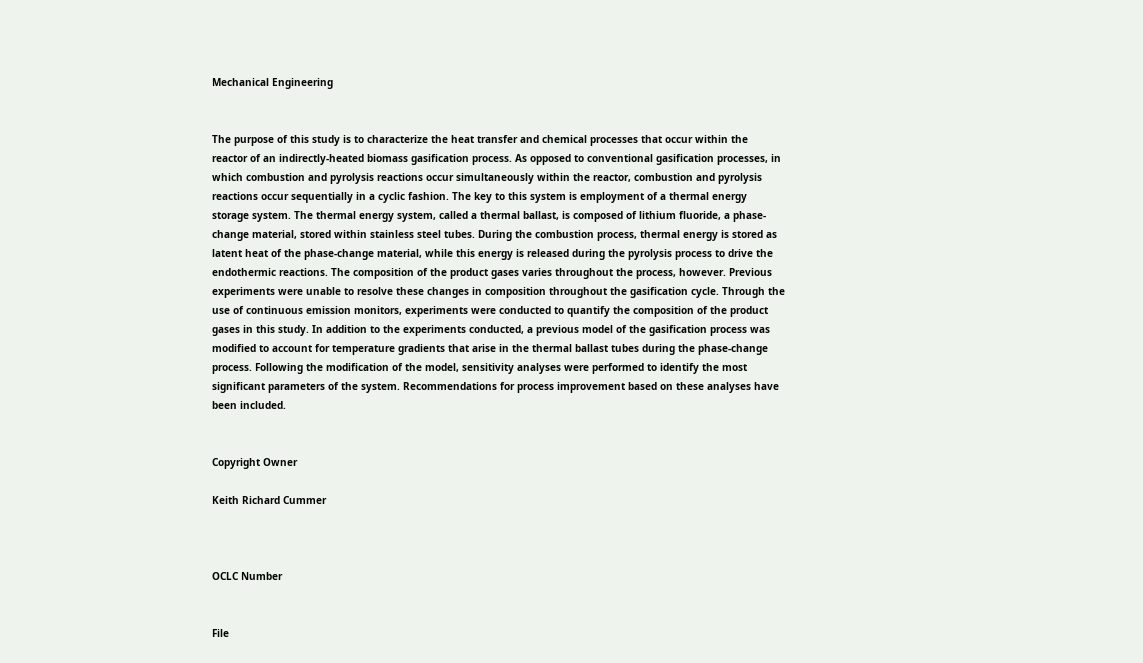Mechanical Engineering


The purpose of this study is to characterize the heat transfer and chemical processes that occur within the reactor of an indirectly-heated biomass gasification process. As opposed to conventional gasification processes, in which combustion and pyrolysis reactions occur simultaneously within the reactor, combustion and pyrolysis reactions occur sequentially in a cyclic fashion. The key to this system is employment of a thermal energy storage system. The thermal energy system, called a thermal ballast, is composed of lithium fluoride, a phase-change material, stored within stainless steel tubes. During the combustion process, thermal energy is stored as latent heat of the phase-change material, while this energy is released during the pyrolysis process to drive the endothermic reactions. The composition of the product gases varies throughout the process, however. Previous experiments were unable to resolve these changes in composition throughout the gasification cycle. Through the use of continuous emission monitors, experiments were conducted to quantify the composition of the product gases in this study. In addition to the experiments conducted, a previous model of the gasification process was modified to account for temperature gradients that arise in the thermal ballast tubes during the phase-change process. Following the modification of the model, sensitivity analyses were performed to identify the most significant parameters of the system. Recommendations for process improvement based on these analyses have been included.


Copyright Owner

Keith Richard Cummer



OCLC Number


File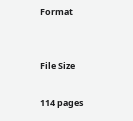Format


File Size

114 pages